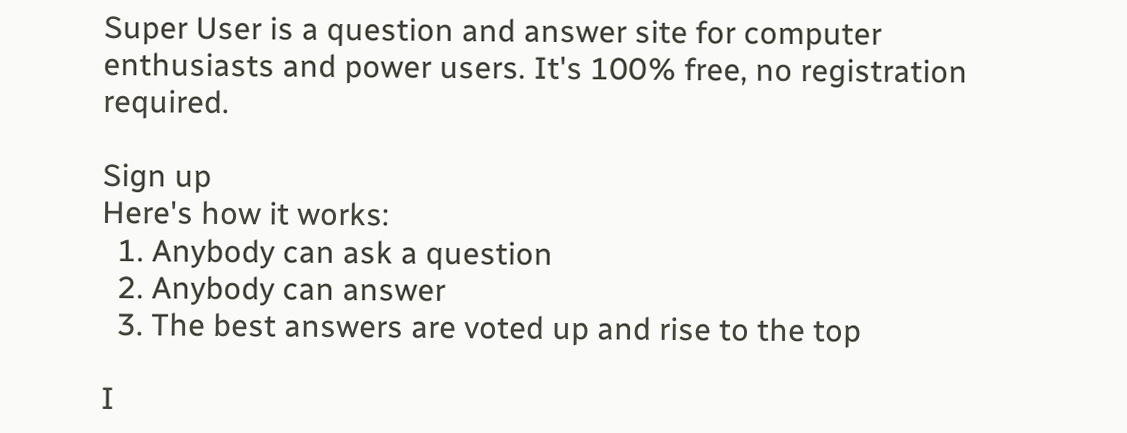Super User is a question and answer site for computer enthusiasts and power users. It's 100% free, no registration required.

Sign up
Here's how it works:
  1. Anybody can ask a question
  2. Anybody can answer
  3. The best answers are voted up and rise to the top

I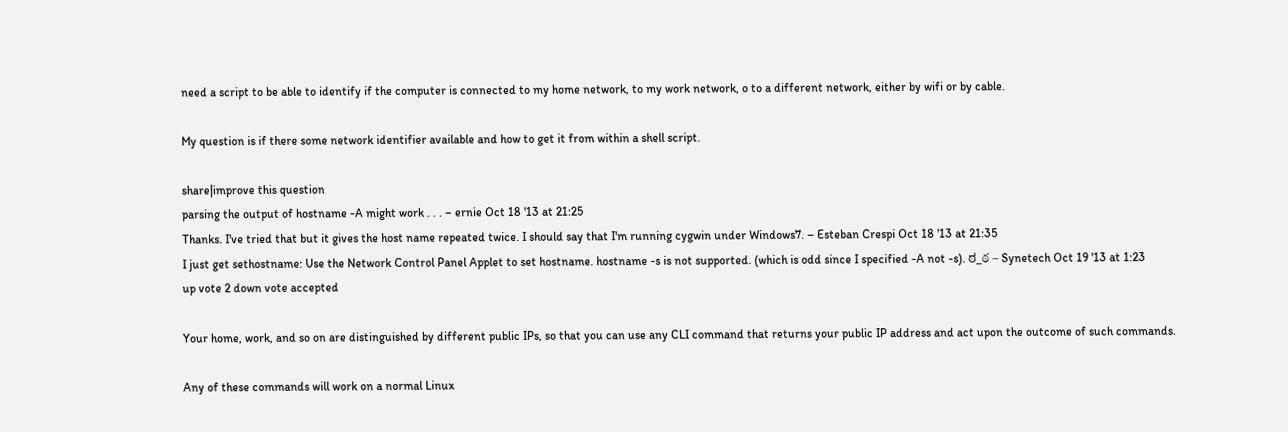need a script to be able to identify if the computer is connected to my home network, to my work network, o to a different network, either by wifi or by cable.

My question is if there some network identifier available and how to get it from within a shell script.

share|improve this question
parsing the output of hostname -A might work . . . – ernie Oct 18 '13 at 21:25
Thanks. I've tried that but it gives the host name repeated twice. I should say that I'm running cygwin under Windows7. – Esteban Crespi Oct 18 '13 at 21:35
I just get sethostname: Use the Network Control Panel Applet to set hostname. hostname -s is not supported. (which is odd since I specified -A not -s). ಠ_ఠ – Synetech Oct 19 '13 at 1:23
up vote 2 down vote accepted

Your home, work, and so on are distinguished by different public IPs, so that you can use any CLI command that returns your public IP address and act upon the outcome of such commands.

Any of these commands will work on a normal Linux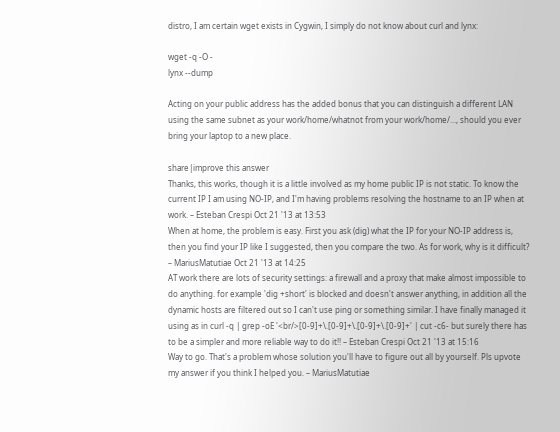distro, I am certain wget exists in Cygwin, I simply do not know about curl and lynx:

wget -q -O -
lynx --dump

Acting on your public address has the added bonus that you can distinguish a different LAN using the same subnet as your work/home/whatnot from your work/home/..., should you ever bring your laptop to a new place.

share|improve this answer
Thanks, this works, though it is a little involved as my home public IP is not static. To know the current IP I am using NO-IP, and I'm having problems resolving the hostname to an IP when at work. – Esteban Crespi Oct 21 '13 at 13:53
When at home, the problem is easy. First you ask (dig) what the IP for your NO-IP address is, then you find your IP like I suggested, then you compare the two. As for work, why is it difficult? – MariusMatutiae Oct 21 '13 at 14:25
AT work there are lots of security settings: a firewall and a proxy that make almost impossible to do anything. for example 'dig +short' is blocked and doesn't answer anything, in addition all the dynamic hosts are filtered out so I can't use ping or something similar. I have finally managed it using as in curl -q | grep -oE '<br/>[0-9]+\.[0-9]+\.[0-9]+\.[0-9]+' | cut -c6- but surely there has to be a simpler and more reliable way to do it!! – Esteban Crespi Oct 21 '13 at 15:16
Way to go. That's a problem whose solution you'll have to figure out all by yourself. Pls upvote my answer if you think I helped you. – MariusMatutiae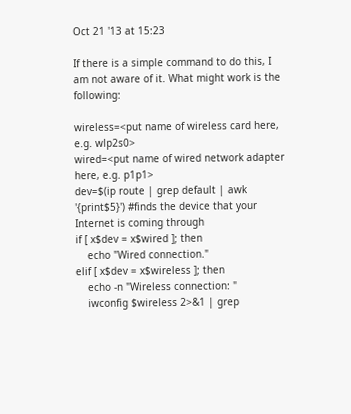Oct 21 '13 at 15:23

If there is a simple command to do this, I am not aware of it. What might work is the following:

wireless=<put name of wireless card here, e.g. wlp2s0>
wired=<put name of wired network adapter here, e.g. p1p1>
dev=$(ip route | grep default | awk '{print$5}') #finds the device that your Internet is coming through
if [ x$dev = x$wired ]; then
    echo "Wired connection."
elif [ x$dev = x$wireless ]; then
    echo -n "Wireless connection: "
    iwconfig $wireless 2>&1 | grep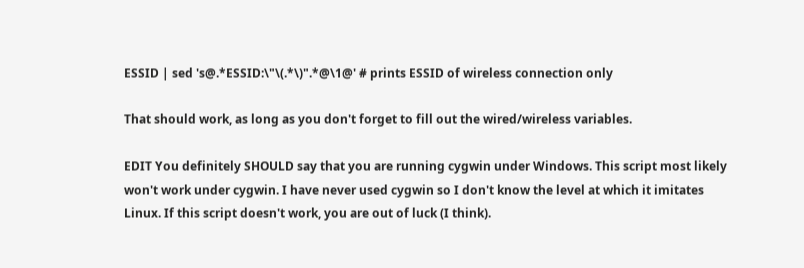ESSID | sed 's@.*ESSID:\"\(.*\)".*@\1@' # prints ESSID of wireless connection only

That should work, as long as you don't forget to fill out the wired/wireless variables.

EDIT You definitely SHOULD say that you are running cygwin under Windows. This script most likely won't work under cygwin. I have never used cygwin so I don't know the level at which it imitates Linux. If this script doesn't work, you are out of luck (I think).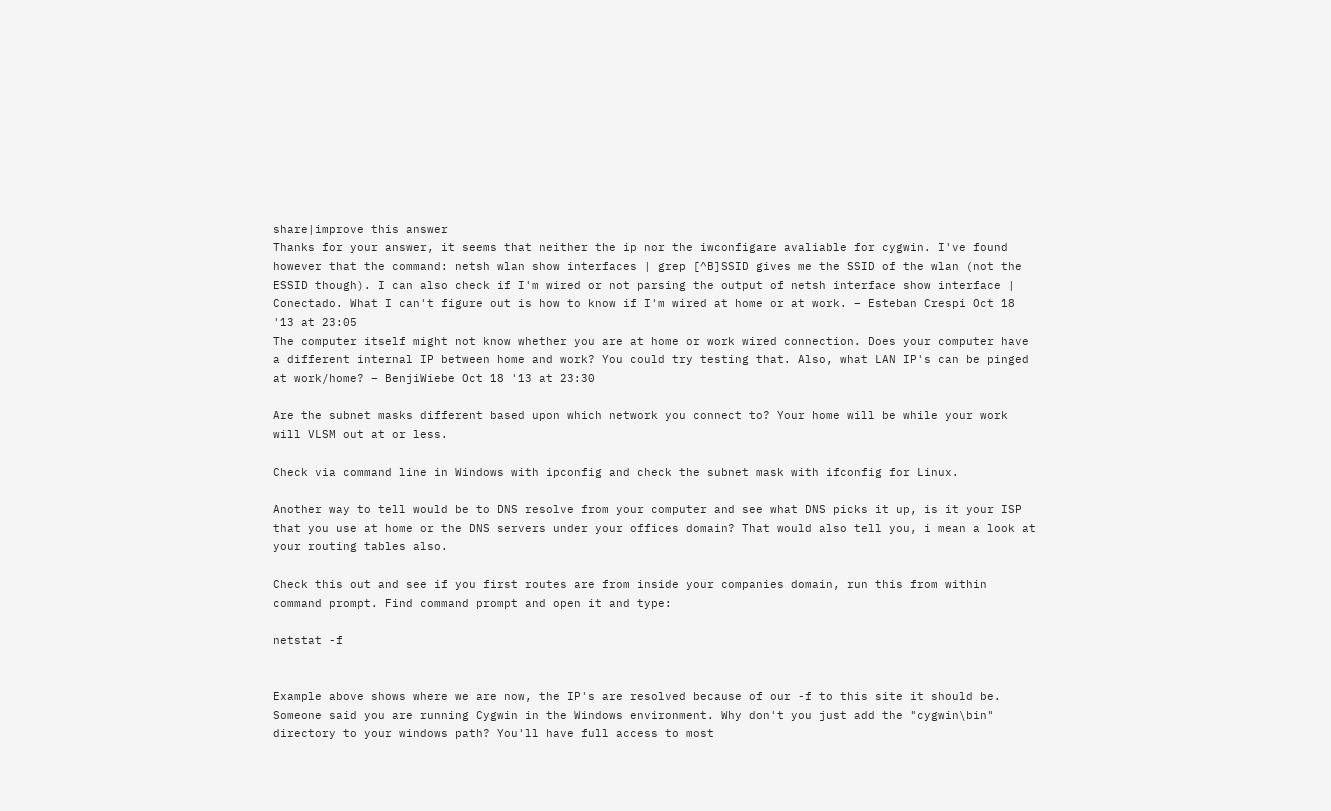share|improve this answer
Thanks for your answer, it seems that neither the ip nor the iwconfigare avaliable for cygwin. I've found however that the command: netsh wlan show interfaces | grep [^B]SSID gives me the SSID of the wlan (not the ESSID though). I can also check if I'm wired or not parsing the output of netsh interface show interface | Conectado. What I can't figure out is how to know if I'm wired at home or at work. – Esteban Crespi Oct 18 '13 at 23:05
The computer itself might not know whether you are at home or work wired connection. Does your computer have a different internal IP between home and work? You could try testing that. Also, what LAN IP's can be pinged at work/home? – BenjiWiebe Oct 18 '13 at 23:30

Are the subnet masks different based upon which network you connect to? Your home will be while your work will VLSM out at or less.

Check via command line in Windows with ipconfig and check the subnet mask with ifconfig for Linux.

Another way to tell would be to DNS resolve from your computer and see what DNS picks it up, is it your ISP that you use at home or the DNS servers under your offices domain? That would also tell you, i mean a look at your routing tables also.

Check this out and see if you first routes are from inside your companies domain, run this from within command prompt. Find command prompt and open it and type:

netstat -f


Example above shows where we are now, the IP's are resolved because of our -f to this site it should be. Someone said you are running Cygwin in the Windows environment. Why don't you just add the "cygwin\bin" directory to your windows path? You'll have full access to most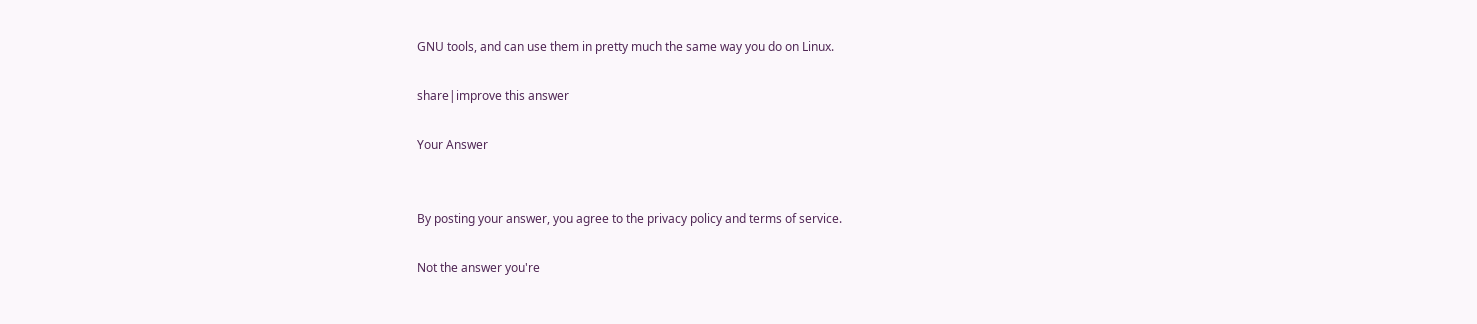GNU tools, and can use them in pretty much the same way you do on Linux.

share|improve this answer

Your Answer


By posting your answer, you agree to the privacy policy and terms of service.

Not the answer you're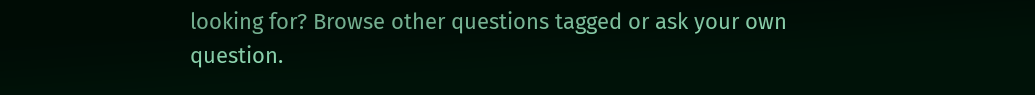looking for? Browse other questions tagged or ask your own question.